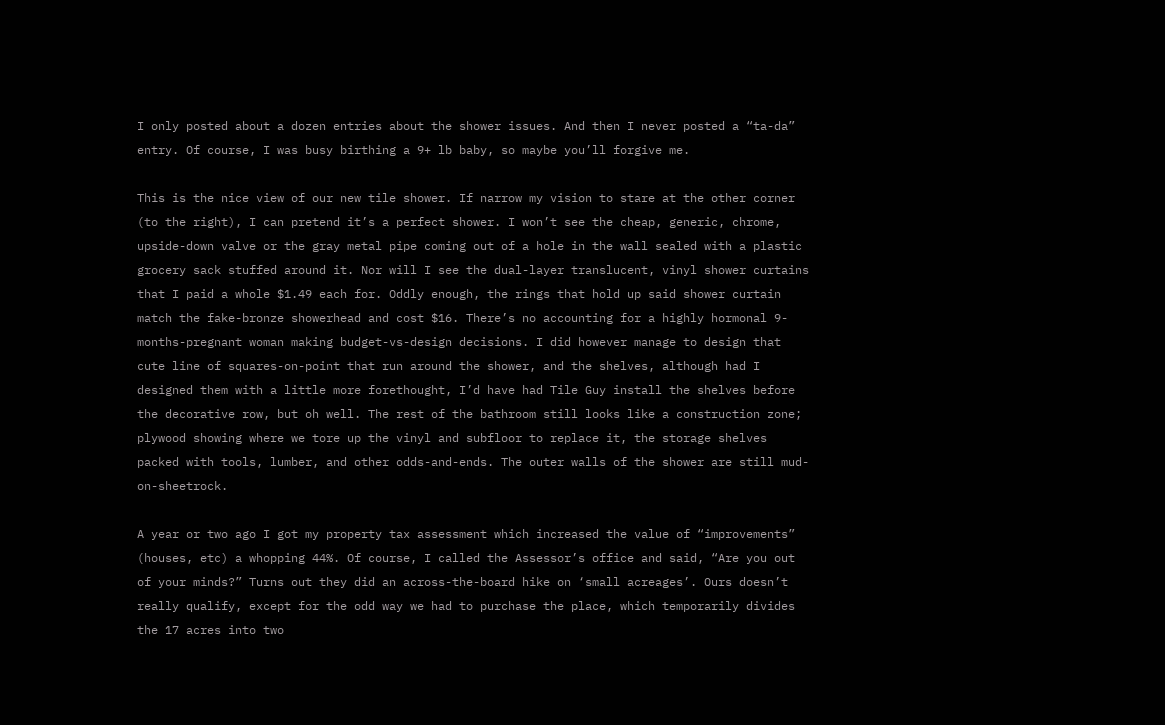I only posted about a dozen entries about the shower issues. And then I never posted a “ta-da” entry. Of course, I was busy birthing a 9+ lb baby, so maybe you’ll forgive me.

This is the nice view of our new tile shower. If narrow my vision to stare at the other corner (to the right), I can pretend it’s a perfect shower. I won’t see the cheap, generic, chrome, upside-down valve or the gray metal pipe coming out of a hole in the wall sealed with a plastic grocery sack stuffed around it. Nor will I see the dual-layer translucent, vinyl shower curtains that I paid a whole $1.49 each for. Oddly enough, the rings that hold up said shower curtain match the fake-bronze showerhead and cost $16. There’s no accounting for a highly hormonal 9-months-pregnant woman making budget-vs-design decisions. I did however manage to design that cute line of squares-on-point that run around the shower, and the shelves, although had I designed them with a little more forethought, I’d have had Tile Guy install the shelves before the decorative row, but oh well. The rest of the bathroom still looks like a construction zone; plywood showing where we tore up the vinyl and subfloor to replace it, the storage shelves packed with tools, lumber, and other odds-and-ends. The outer walls of the shower are still mud-on-sheetrock.

A year or two ago I got my property tax assessment which increased the value of “improvements” (houses, etc) a whopping 44%. Of course, I called the Assessor’s office and said, “Are you out of your minds?” Turns out they did an across-the-board hike on ‘small acreages’. Ours doesn’t really qualify, except for the odd way we had to purchase the place, which temporarily divides the 17 acres into two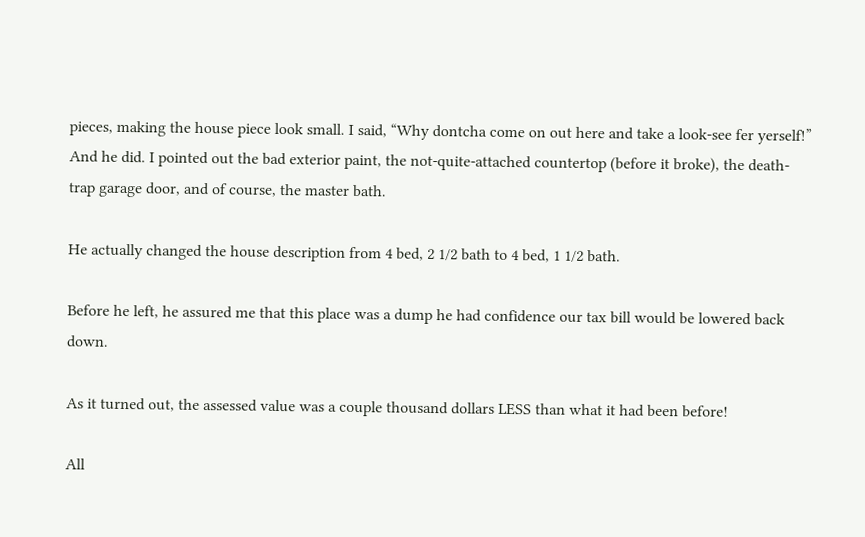pieces, making the house piece look small. I said, “Why dontcha come on out here and take a look-see fer yerself!” And he did. I pointed out the bad exterior paint, the not-quite-attached countertop (before it broke), the death-trap garage door, and of course, the master bath.

He actually changed the house description from 4 bed, 2 1/2 bath to 4 bed, 1 1/2 bath.

Before he left, he assured me that this place was a dump he had confidence our tax bill would be lowered back down.

As it turned out, the assessed value was a couple thousand dollars LESS than what it had been before!

All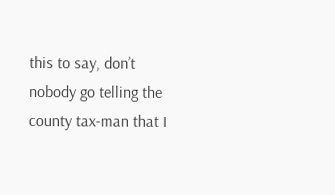this to say, don’t nobody go telling the county tax-man that I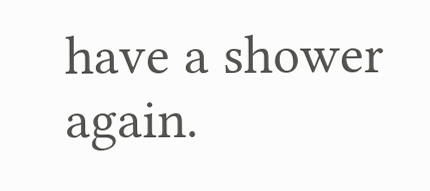have a shower again.